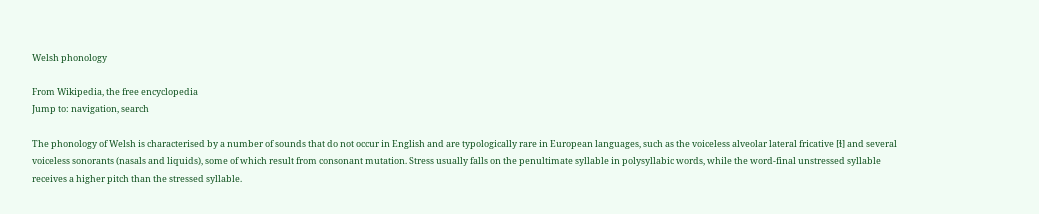Welsh phonology

From Wikipedia, the free encyclopedia
Jump to: navigation, search

The phonology of Welsh is characterised by a number of sounds that do not occur in English and are typologically rare in European languages, such as the voiceless alveolar lateral fricative [ɬ] and several voiceless sonorants (nasals and liquids), some of which result from consonant mutation. Stress usually falls on the penultimate syllable in polysyllabic words, while the word-final unstressed syllable receives a higher pitch than the stressed syllable.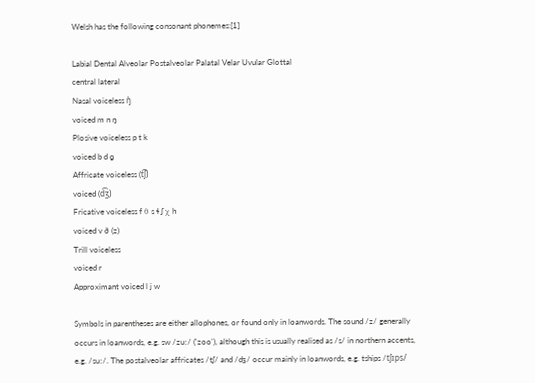Welsh has the following consonant phonemes:[1]

Labial Dental Alveolar Postalveolar Palatal Velar Uvular Glottal
central lateral
Nasal voiceless ŋ̊
voiced m n ŋ
Plosive voiceless p t k
voiced b d ɡ
Affricate voiceless (t͡ʃ)
voiced (d͡ʒ)
Fricative voiceless f θ s ɬ ʃ χ h
voiced v ð (z)
Trill voiceless
voiced r
Approximant voiced l j w

Symbols in parentheses are either allophones, or found only in loanwords. The sound /z/ generally occurs in loanwords, e.g. sw /zuː/ ('zoo'), although this is usually realised as /s/ in northern accents, e.g. /suː/. The postalveolar affricates /tʃ/ and /dʒ/ occur mainly in loanwords, e.g. tships /tʃɪps/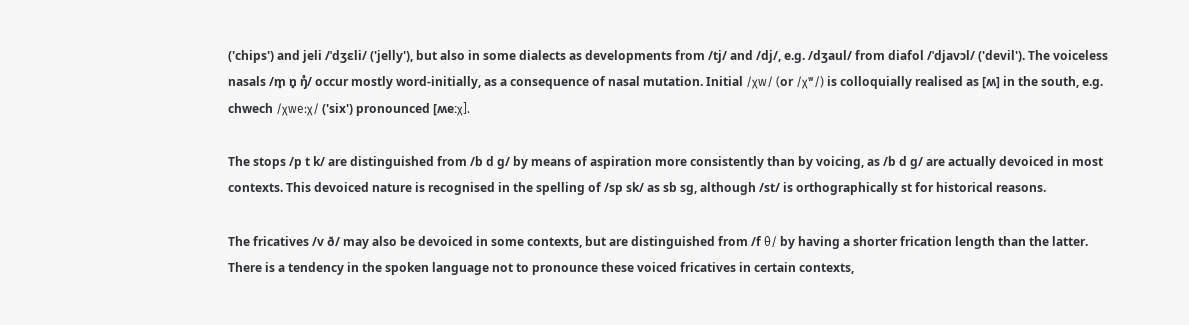('chips') and jeli /ˈdʒɛli/ ('jelly'), but also in some dialects as developments from /tj/ and /dj/, e.g. /dʒaul/ from diafol /ˈdjavɔl/ ('devil'). The voiceless nasals /m̥ n̥ ŋ̊/ occur mostly word-initially, as a consequence of nasal mutation. Initial /χw/ (or /χʷ/) is colloquially realised as [ʍ] in the south, e.g. chwech /χweːχ/ ('six') pronounced [ʍeːχ].

The stops /p t k/ are distinguished from /b d ɡ/ by means of aspiration more consistently than by voicing, as /b d ɡ/ are actually devoiced in most contexts. This devoiced nature is recognised in the spelling of /sp sk/ as sb sg, although /st/ is orthographically st for historical reasons.

The fricatives /v ð/ may also be devoiced in some contexts, but are distinguished from /f θ/ by having a shorter frication length than the latter. There is a tendency in the spoken language not to pronounce these voiced fricatives in certain contexts,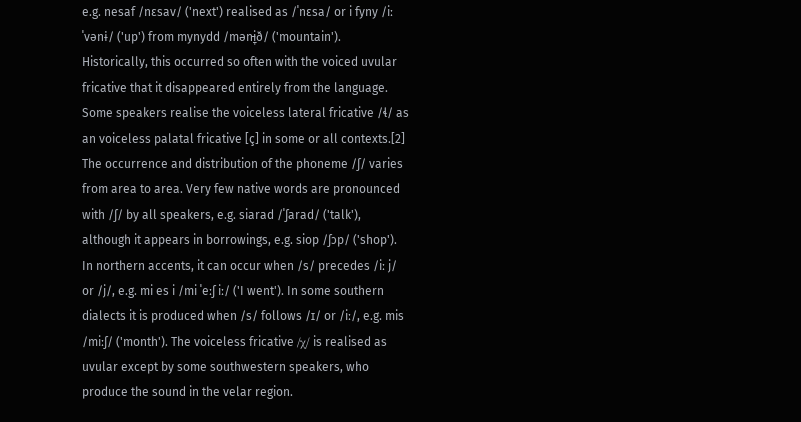e.g. nesaf /nɛsav/ ('next') realised as /ˈnɛsa/ or i fyny /iː ˈvənɨ/ ('up') from mynydd /mənɨ̞ð/ ('mountain'). Historically, this occurred so often with the voiced uvular fricative that it disappeared entirely from the language. Some speakers realise the voiceless lateral fricative /ɬ/ as an voiceless palatal fricative [ç] in some or all contexts.[2] The occurrence and distribution of the phoneme /ʃ/ varies from area to area. Very few native words are pronounced with /ʃ/ by all speakers, e.g. siarad /ˈʃarad/ ('talk'), although it appears in borrowings, e.g. siop /ʃɔp/ ('shop'). In northern accents, it can occur when /s/ precedes /iː j/ or /j/, e.g. mi es i /mi ˈeːʃ iː/ ('I went'). In some southern dialects it is produced when /s/ follows /ɪ/ or /iː/, e.g. mis /miːʃ/ ('month'). The voiceless fricative /χ/ is realised as uvular except by some southwestern speakers, who produce the sound in the velar region.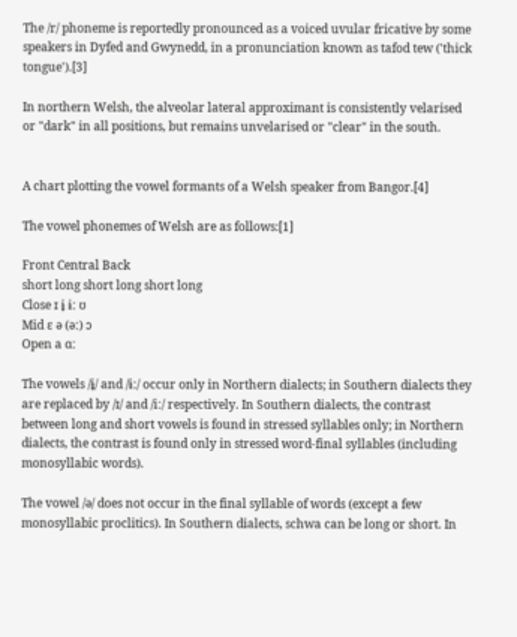The /r/ phoneme is reportedly pronounced as a voiced uvular fricative by some speakers in Dyfed and Gwynedd, in a pronunciation known as tafod tew ('thick tongue').[3]

In northern Welsh, the alveolar lateral approximant is consistently velarised or "dark" in all positions, but remains unvelarised or "clear" in the south.


A chart plotting the vowel formants of a Welsh speaker from Bangor.[4]

The vowel phonemes of Welsh are as follows:[1]

Front Central Back
short long short long short long
Close ɪ ɨ̞ ɨː ʊ
Mid ɛ ə (əː) ɔ
Open a ɑː

The vowels /ɨ̞/ and /ɨː/ occur only in Northern dialects; in Southern dialects they are replaced by /ɪ/ and /iː/ respectively. In Southern dialects, the contrast between long and short vowels is found in stressed syllables only; in Northern dialects, the contrast is found only in stressed word-final syllables (including monosyllabic words).

The vowel /ə/ does not occur in the final syllable of words (except a few monosyllabic proclitics). In Southern dialects, schwa can be long or short. In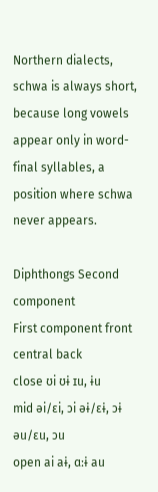Northern dialects, schwa is always short, because long vowels appear only in word-final syllables, a position where schwa never appears.

Diphthongs Second component
First component front central back
close ʊi ʊɨ ɪu, ɨu
mid əi/ɛi, ɔi əɨ/ɛɨ, ɔɨ əu/ɛu, ɔu
open ai aɨ, ɑːɨ au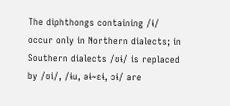The diphthongs containing /ɨ/ occur only in Northern dialects; in Southern dialects /ʊɨ/ is replaced by /ʊi/, /ɨu, əɨ~ɛɨ, ɔɨ/ are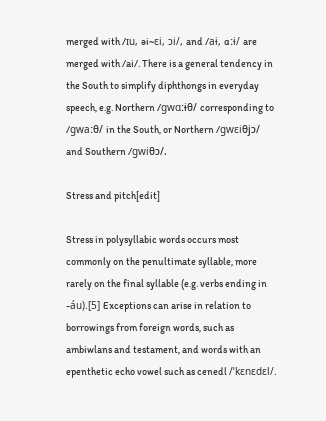merged with /ɪu, əi~ɛi, ɔi/, and /aɨ, ɑːɨ/ are merged with /ai/. There is a general tendency in the South to simplify diphthongs in everyday speech, e.g. Northern /ɡwɑːɨθ/ corresponding to /ɡwaːθ/ in the South, or Northern /ɡwɛiθjɔ/ and Southern /ɡwiθɔ/.

Stress and pitch[edit]

Stress in polysyllabic words occurs most commonly on the penultimate syllable, more rarely on the final syllable (e.g. verbs ending in -áu).[5] Exceptions can arise in relation to borrowings from foreign words, such as ambiwlans and testament, and words with an epenthetic echo vowel such as cenedl /ˈkɛnɛdɛl/.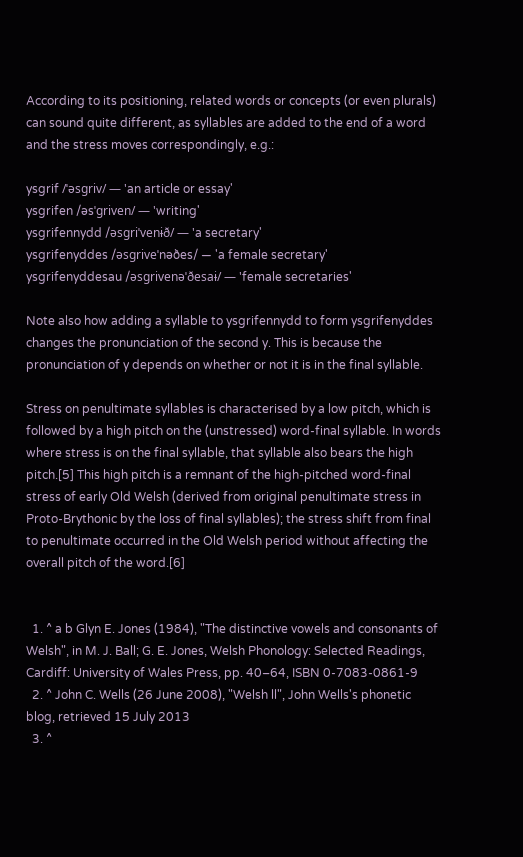According to its positioning, related words or concepts (or even plurals) can sound quite different, as syllables are added to the end of a word and the stress moves correspondingly, e.g.:

ysgrif /ˈəsɡriv/ — 'an article or essay'
ysgrifen /əsˈɡriven/ — 'writing'
ysgrifennydd /əsɡriˈvenɨð/ — 'a secretary'
ysgrifenyddes /əsɡriveˈnəðes/ — 'a female secretary'
ysgrifenyddesau /əsɡrivenəˈðesaɨ/ — 'female secretaries'

Note also how adding a syllable to ysgrifennydd to form ysgrifenyddes changes the pronunciation of the second y. This is because the pronunciation of y depends on whether or not it is in the final syllable.

Stress on penultimate syllables is characterised by a low pitch, which is followed by a high pitch on the (unstressed) word-final syllable. In words where stress is on the final syllable, that syllable also bears the high pitch.[5] This high pitch is a remnant of the high-pitched word-final stress of early Old Welsh (derived from original penultimate stress in Proto-Brythonic by the loss of final syllables); the stress shift from final to penultimate occurred in the Old Welsh period without affecting the overall pitch of the word.[6]


  1. ^ a b Glyn E. Jones (1984), "The distinctive vowels and consonants of Welsh", in M. J. Ball; G. E. Jones, Welsh Phonology: Selected Readings, Cardiff: University of Wales Press, pp. 40–64, ISBN 0-7083-0861-9
  2. ^ John C. Wells (26 June 2008), "Welsh ll", John Wells's phonetic blog, retrieved 15 July 2013
  3. ^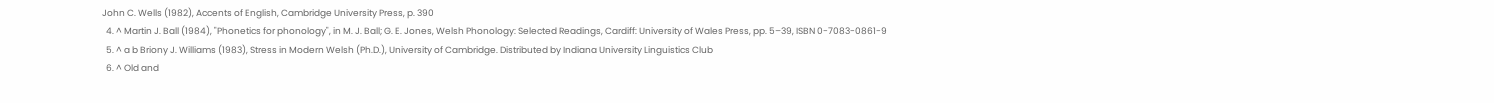John C. Wells (1982), Accents of English, Cambridge University Press, p. 390
  4. ^ Martin J. Ball (1984), "Phonetics for phonology", in M. J. Ball; G. E. Jones, Welsh Phonology: Selected Readings, Cardiff: University of Wales Press, pp. 5–39, ISBN 0-7083-0861-9
  5. ^ a b Briony J. Williams (1983), Stress in Modern Welsh (Ph.D.), University of Cambridge. Distributed by Indiana University Linguistics Club
  6. ^ Old and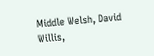Middle Welsh, David Willis,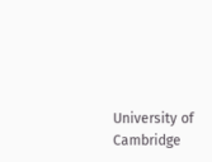University of Cambridge